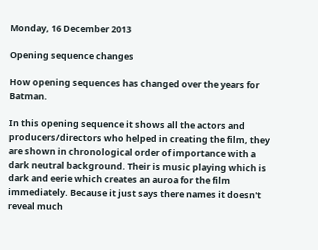Monday, 16 December 2013

Opening sequence changes

How opening sequences has changed over the years for Batman.

In this opening sequence it shows all the actors and producers/directors who helped in creating the film, they are shown in chronological order of importance with a dark neutral background. Their is music playing which is dark and eerie which creates an auroa for the film immediately. Because it just says there names it doesn't reveal much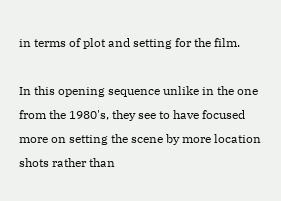in terms of plot and setting for the film.

In this opening sequence unlike in the one from the 1980's, they see to have focused more on setting the scene by more location shots rather than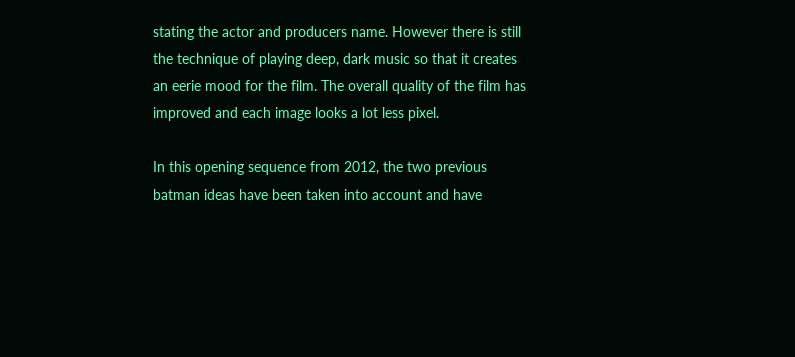stating the actor and producers name. However there is still the technique of playing deep, dark music so that it creates an eerie mood for the film. The overall quality of the film has improved and each image looks a lot less pixel.

In this opening sequence from 2012, the two previous batman ideas have been taken into account and have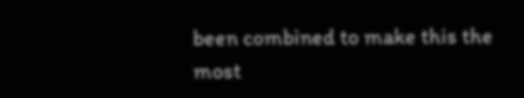been combined to make this the most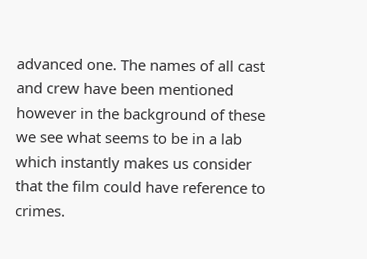advanced one. The names of all cast and crew have been mentioned however in the background of these we see what seems to be in a lab which instantly makes us consider that the film could have reference to crimes.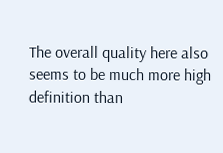The overall quality here also seems to be much more high definition than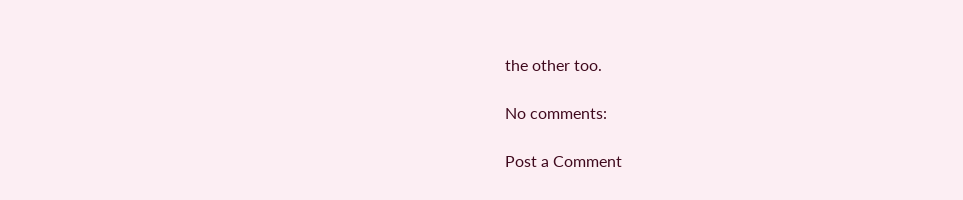the other too.

No comments:

Post a Comment